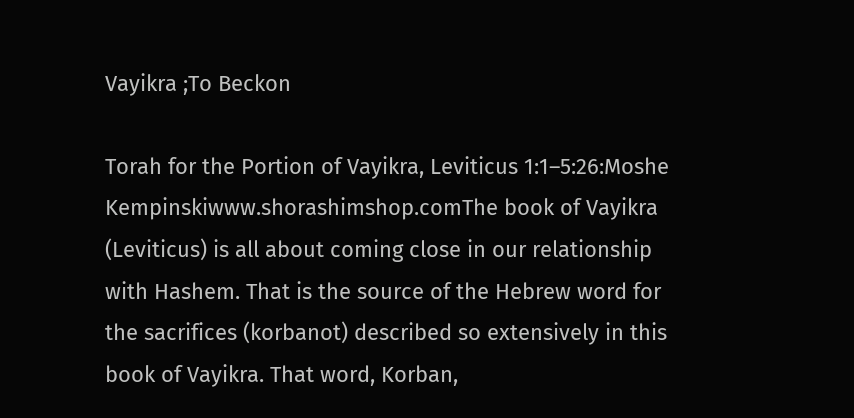Vayikra ;To Beckon

Torah for the Portion of Vayikra, Leviticus 1:1–5:26:Moshe Kempinskiwww.shorashimshop.comThe book of Vayikra (Leviticus) is all about coming close in our relationship with Hashem. That is the source of the Hebrew word for the sacrifices (korbanot) described so extensively in this book of Vayikra. That word, Korban,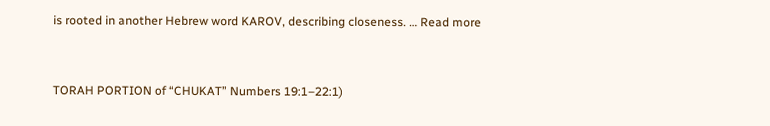is rooted in another Hebrew word KAROV, describing closeness. … Read more


TORAH PORTION of “CHUKAT” Numbers 19:1–22:1)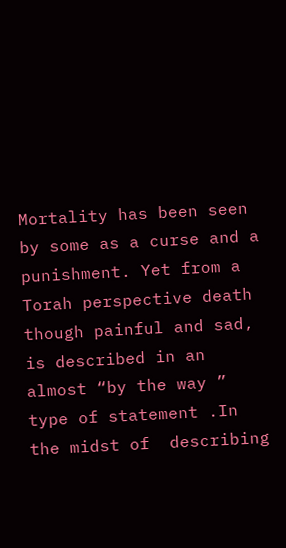Mortality has been seen by some as a curse and a punishment. Yet from a Torah perspective death though painful and sad, is described in an almost “by the way ” type of statement .In the midst of  describing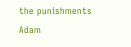the punishments Adam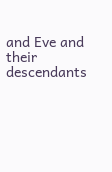and Eve and their descendants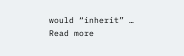would “inherit” … Read more